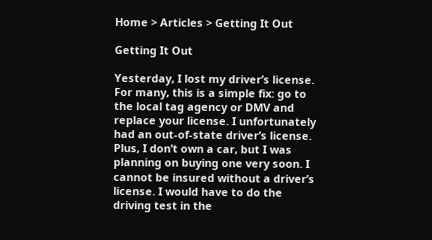Home > Articles > Getting It Out

Getting It Out

Yesterday, I lost my driver’s license. For many, this is a simple fix: go to the local tag agency or DMV and replace your license. I unfortunately had an out-of-state driver’s license. Plus, I don’t own a car, but I was planning on buying one very soon. I cannot be insured without a driver’s license. I would have to do the driving test in the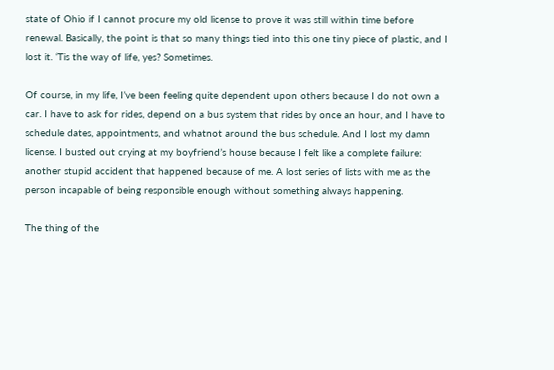state of Ohio if I cannot procure my old license to prove it was still within time before renewal. Basically, the point is that so many things tied into this one tiny piece of plastic, and I lost it. ‘Tis the way of life, yes? Sometimes.

Of course, in my life, I’ve been feeling quite dependent upon others because I do not own a car. I have to ask for rides, depend on a bus system that rides by once an hour, and I have to schedule dates, appointments, and whatnot around the bus schedule. And I lost my damn license. I busted out crying at my boyfriend’s house because I felt like a complete failure: another stupid accident that happened because of me. A lost series of lists with me as the person incapable of being responsible enough without something always happening.

The thing of the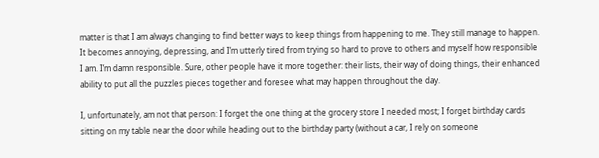matter is that I am always changing to find better ways to keep things from happening to me. They still manage to happen. It becomes annoying, depressing, and I’m utterly tired from trying so hard to prove to others and myself how responsible I am. I’m damn responsible. Sure, other people have it more together: their lists, their way of doing things, their enhanced ability to put all the puzzles pieces together and foresee what may happen throughout the day.

I, unfortunately, am not that person: I forget the one thing at the grocery store I needed most; I forget birthday cards sitting on my table near the door while heading out to the birthday party (without a car, I rely on someone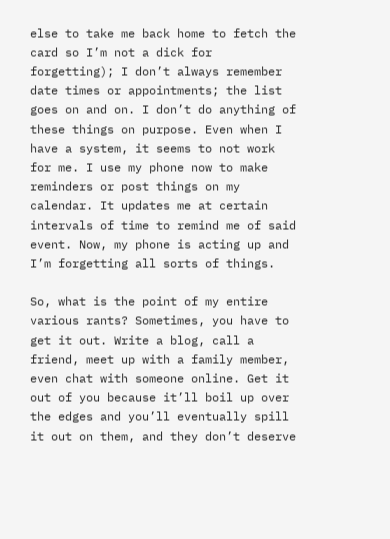else to take me back home to fetch the card so I’m not a dick for forgetting); I don’t always remember date times or appointments; the list goes on and on. I don’t do anything of these things on purpose. Even when I have a system, it seems to not work for me. I use my phone now to make reminders or post things on my calendar. It updates me at certain intervals of time to remind me of said event. Now, my phone is acting up and I’m forgetting all sorts of things.

So, what is the point of my entire various rants? Sometimes, you have to get it out. Write a blog, call a friend, meet up with a family member, even chat with someone online. Get it out of you because it’ll boil up over the edges and you’ll eventually spill it out on them, and they don’t deserve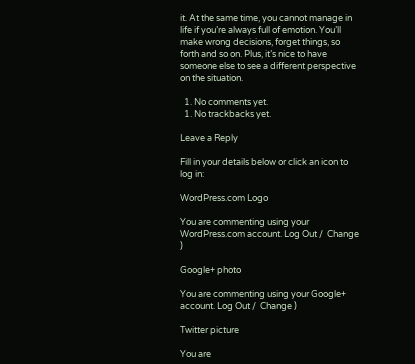it. At the same time, you cannot manage in life if you’re always full of emotion. You’ll make wrong decisions, forget things, so forth and so on. Plus, it’s nice to have someone else to see a different perspective on the situation.

  1. No comments yet.
  1. No trackbacks yet.

Leave a Reply

Fill in your details below or click an icon to log in:

WordPress.com Logo

You are commenting using your WordPress.com account. Log Out /  Change )

Google+ photo

You are commenting using your Google+ account. Log Out /  Change )

Twitter picture

You are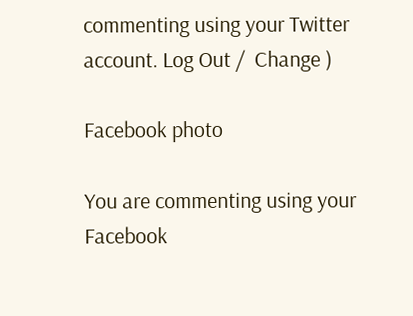commenting using your Twitter account. Log Out /  Change )

Facebook photo

You are commenting using your Facebook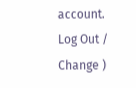account. Log Out /  Change )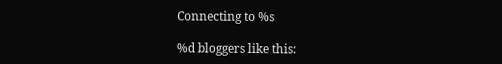Connecting to %s

%d bloggers like this: